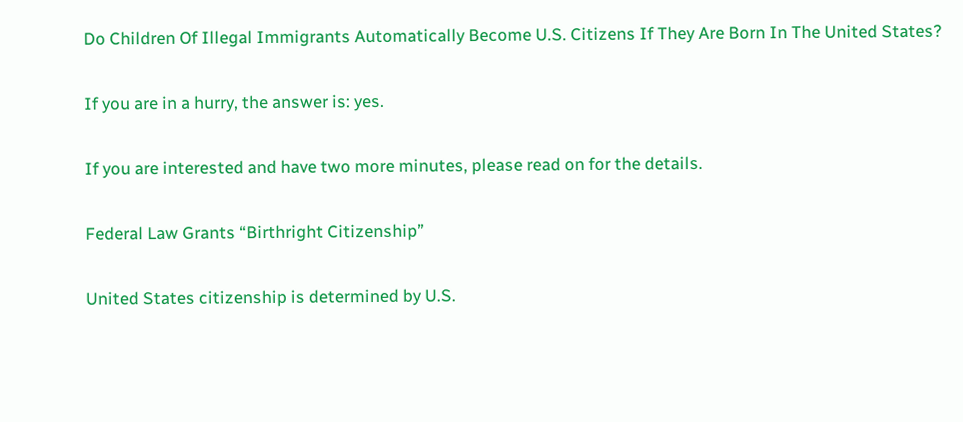Do Children Of Illegal Immigrants Automatically Become U.S. Citizens If They Are Born In The United States?

If you are in a hurry, the answer is: yes.

If you are interested and have two more minutes, please read on for the details.

Federal Law Grants “Birthright Citizenship”

United States citizenship is determined by U.S.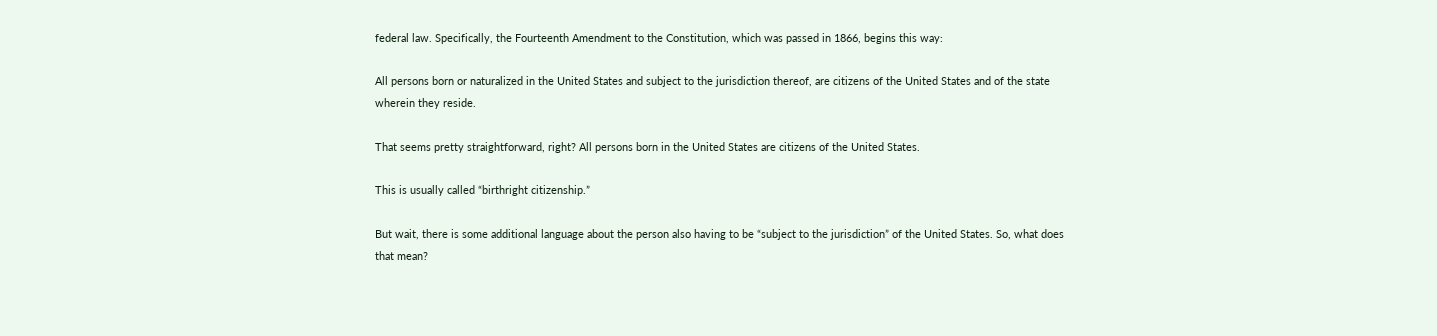federal law. Specifically, the Fourteenth Amendment to the Constitution, which was passed in 1866, begins this way:

All persons born or naturalized in the United States and subject to the jurisdiction thereof, are citizens of the United States and of the state wherein they reside.

That seems pretty straightforward, right? All persons born in the United States are citizens of the United States.

This is usually called “birthright citizenship.”

But wait, there is some additional language about the person also having to be “subject to the jurisdiction” of the United States. So, what does that mean?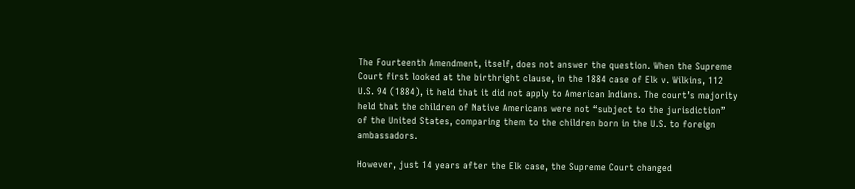The Fourteenth Amendment, itself, does not answer the question. When the Supreme Court first looked at the birthright clause, in the 1884 case of Elk v. Wilkins, 112 U.S. 94 (1884), it held that it did not apply to American Indians. The court’s majority held that the children of Native Americans were not “subject to the jurisdiction” of the United States, comparing them to the children born in the U.S. to foreign ambassadors.

However, just 14 years after the Elk case, the Supreme Court changed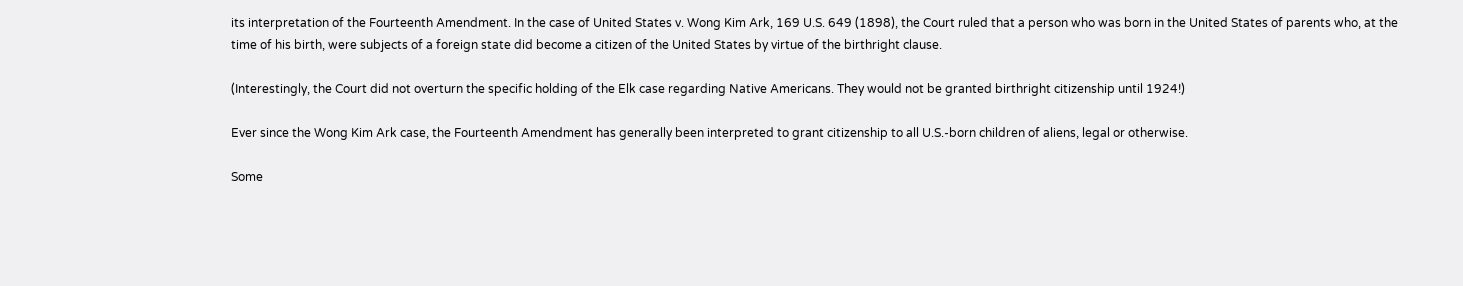its interpretation of the Fourteenth Amendment. In the case of United States v. Wong Kim Ark, 169 U.S. 649 (1898), the Court ruled that a person who was born in the United States of parents who, at the time of his birth, were subjects of a foreign state did become a citizen of the United States by virtue of the birthright clause.

(Interestingly, the Court did not overturn the specific holding of the Elk case regarding Native Americans. They would not be granted birthright citizenship until 1924!)

Ever since the Wong Kim Ark case, the Fourteenth Amendment has generally been interpreted to grant citizenship to all U.S.-born children of aliens, legal or otherwise.

Some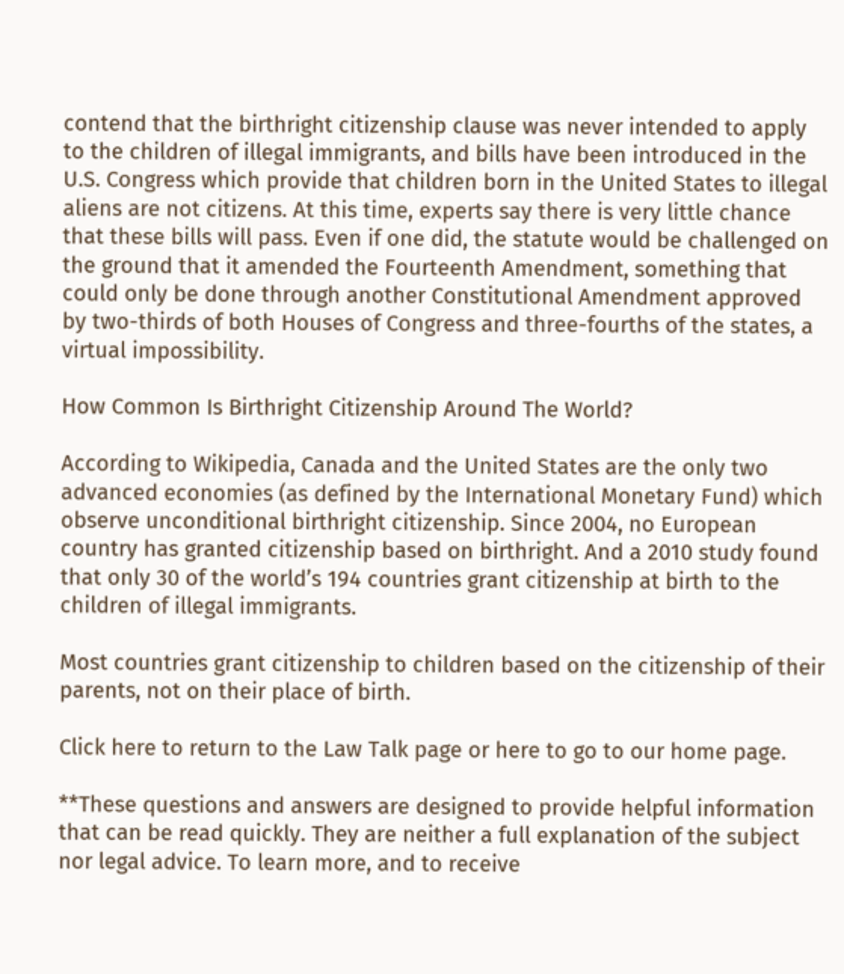contend that the birthright citizenship clause was never intended to apply to the children of illegal immigrants, and bills have been introduced in the U.S. Congress which provide that children born in the United States to illegal aliens are not citizens. At this time, experts say there is very little chance that these bills will pass. Even if one did, the statute would be challenged on the ground that it amended the Fourteenth Amendment, something that could only be done through another Constitutional Amendment approved by two-thirds of both Houses of Congress and three-fourths of the states, a virtual impossibility.

How Common Is Birthright Citizenship Around The World?

According to Wikipedia, Canada and the United States are the only two advanced economies (as defined by the International Monetary Fund) which observe unconditional birthright citizenship. Since 2004, no European country has granted citizenship based on birthright. And a 2010 study found that only 30 of the world’s 194 countries grant citizenship at birth to the children of illegal immigrants.

Most countries grant citizenship to children based on the citizenship of their parents, not on their place of birth.

Click here to return to the Law Talk page or here to go to our home page.

**These questions and answers are designed to provide helpful information that can be read quickly. They are neither a full explanation of the subject nor legal advice. To learn more, and to receive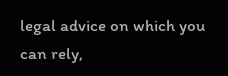legal advice on which you can rely,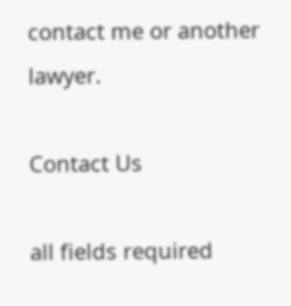contact me or another lawyer.

Contact Us

all fields required